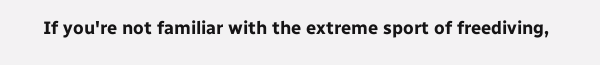If you're not familiar with the extreme sport of freediving,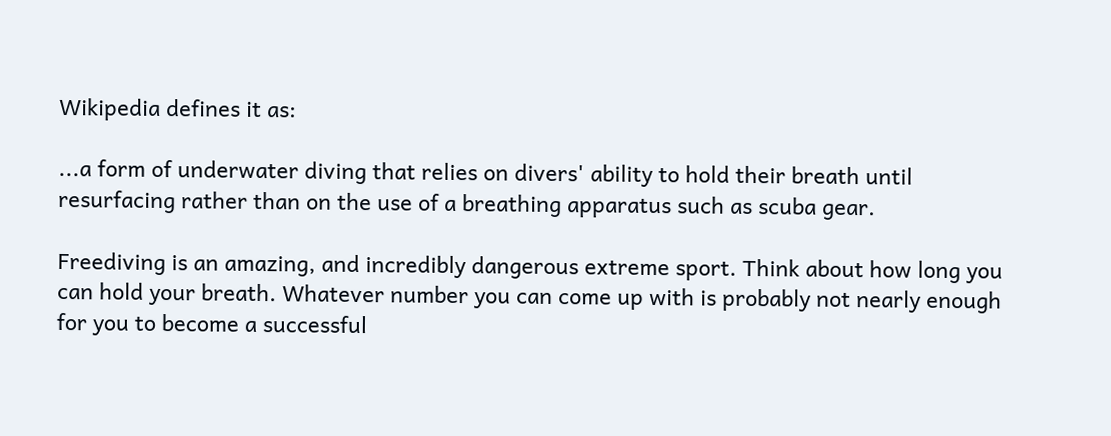Wikipedia defines it as:

...a form of underwater diving that relies on divers' ability to hold their breath until resurfacing rather than on the use of a breathing apparatus such as scuba gear.

Freediving is an amazing, and incredibly dangerous extreme sport. Think about how long you can hold your breath. Whatever number you can come up with is probably not nearly enough for you to become a successful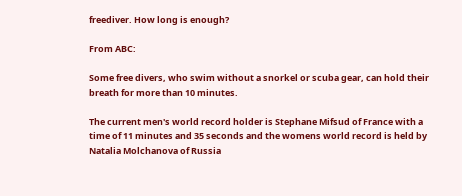freediver. How long is enough?

From ABC:

Some free divers, who swim without a snorkel or scuba gear, can hold their breath for more than 10 minutes.

The current men's world record holder is Stephane Mifsud of France with a time of 11 minutes and 35 seconds and the womens world record is held by Natalia Molchanova of Russia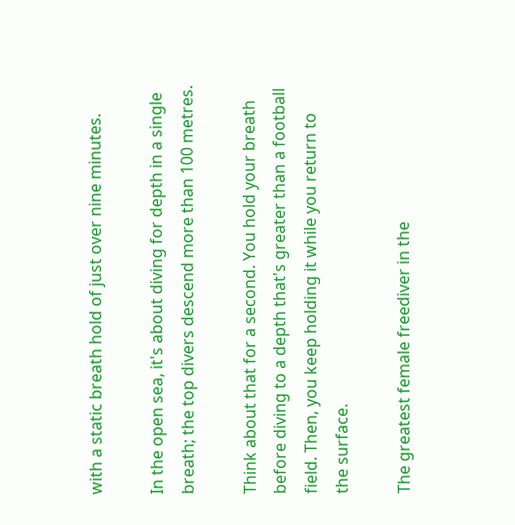with a static breath hold of just over nine minutes.

In the open sea, it's about diving for depth in a single breath; the top divers descend more than 100 metres.

Think about that for a second. You hold your breath before diving to a depth that's greater than a football field. Then, you keep holding it while you return to the surface.

The greatest female freediver in the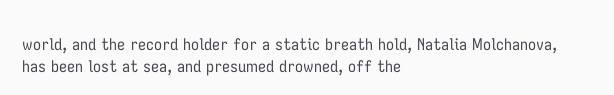world, and the record holder for a static breath hold, Natalia Molchanova, has been lost at sea, and presumed drowned, off the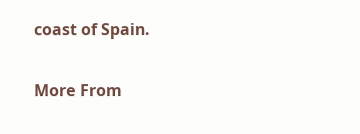coast of Spain.

More From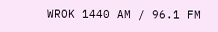WROK 1440 AM / 96.1 FM